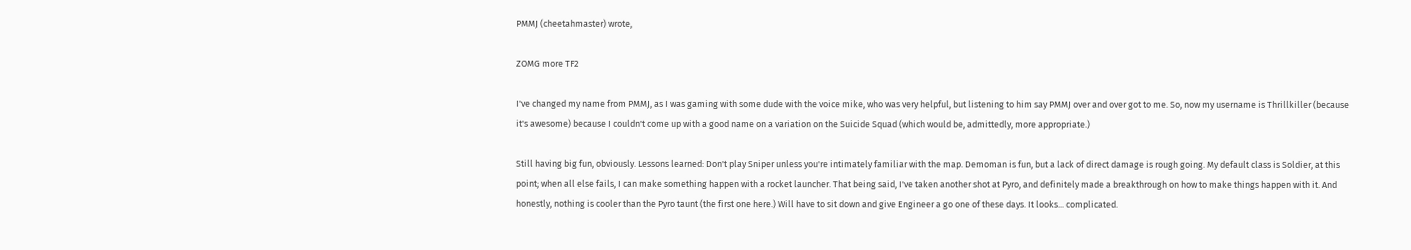PMMJ (cheetahmaster) wrote,

ZOMG more TF2

I've changed my name from PMMJ, as I was gaming with some dude with the voice mike, who was very helpful, but listening to him say PMMJ over and over got to me. So, now my username is Thrillkiller (because it's awesome) because I couldn't come up with a good name on a variation on the Suicide Squad (which would be, admittedly, more appropriate.)

Still having big fun, obviously. Lessons learned: Don't play Sniper unless you're intimately familiar with the map. Demoman is fun, but a lack of direct damage is rough going. My default class is Soldier, at this point; when all else fails, I can make something happen with a rocket launcher. That being said, I've taken another shot at Pyro, and definitely made a breakthrough on how to make things happen with it. And honestly, nothing is cooler than the Pyro taunt (the first one here.) Will have to sit down and give Engineer a go one of these days. It looks... complicated.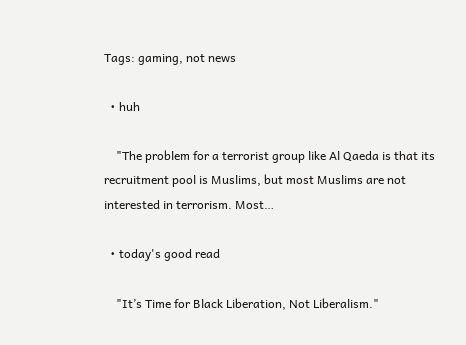Tags: gaming, not news

  • huh

    "The problem for a terrorist group like Al Qaeda is that its recruitment pool is Muslims, but most Muslims are not interested in terrorism. Most…

  • today's good read

    "It’s Time for Black Liberation, Not Liberalism."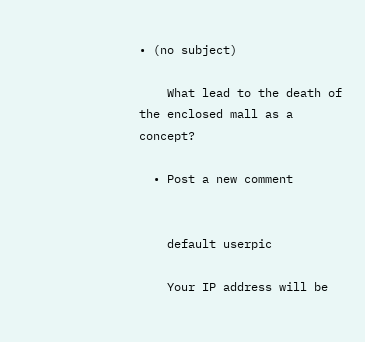• (no subject)

    What lead to the death of the enclosed mall as a concept?

  • Post a new comment


    default userpic

    Your IP address will be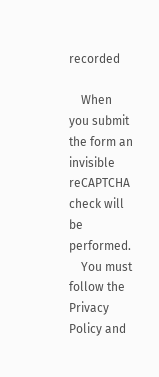recorded

    When you submit the form an invisible reCAPTCHA check will be performed.
    You must follow the Privacy Policy and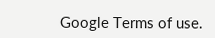Google Terms of use.